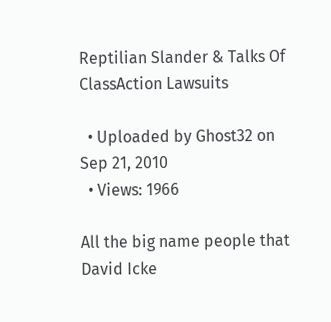Reptilian Slander & Talks Of ClassAction Lawsuits

  • Uploaded by Ghost32 on Sep 21, 2010
  • Views: 1966

All the big name people that David Icke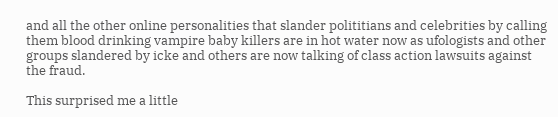and all the other online personalities that slander polititians and celebrities by calling them blood drinking vampire baby killers are in hot water now as ufologists and other groups slandered by icke and others are now talking of class action lawsuits against the fraud.

This surprised me a little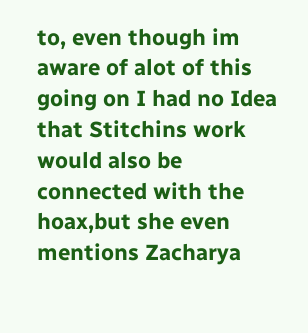to, even though im aware of alot of this going on I had no Idea that Stitchins work would also be connected with the hoax,but she even mentions Zacharya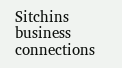Sitchins business connections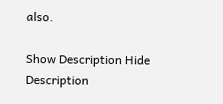also.

Show Description Hide Description